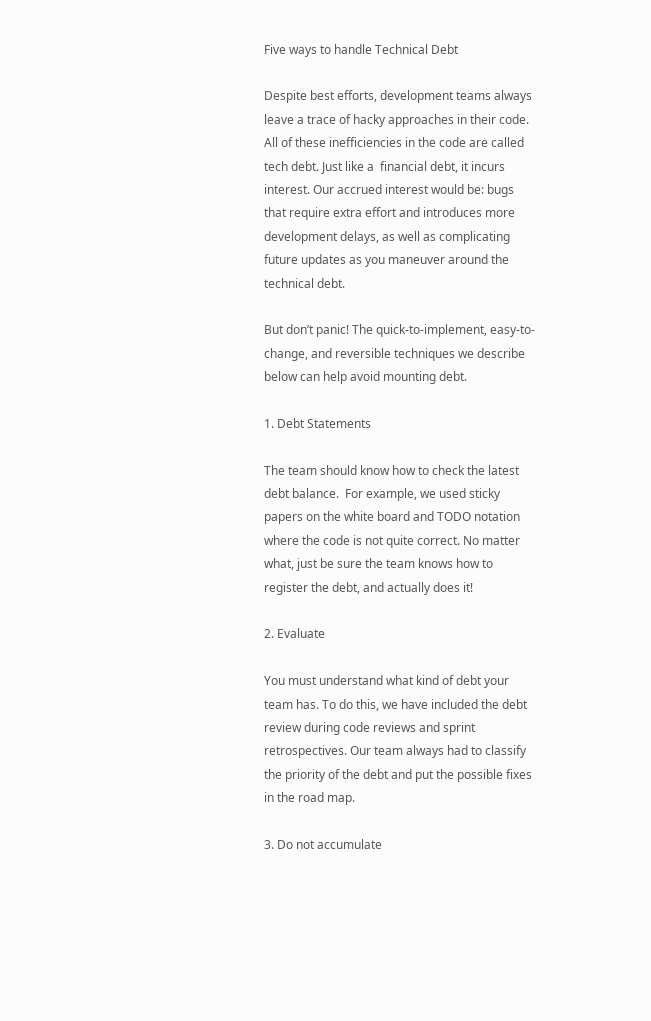Five ways to handle Technical Debt

Despite best efforts, development teams always leave a trace of hacky approaches in their code. All of these inefficiencies in the code are called tech debt. Just like a  financial debt, it incurs interest. Our accrued interest would be: bugs that require extra effort and introduces more development delays, as well as complicating  future updates as you maneuver around the technical debt.

But don’t panic! The quick-to-implement, easy-to-change, and reversible techniques we describe below can help avoid mounting debt.

1. Debt Statements

The team should know how to check the latest debt balance.  For example, we used sticky papers on the white board and TODO notation where the code is not quite correct. No matter what, just be sure the team knows how to register the debt, and actually does it!

2. Evaluate

You must understand what kind of debt your team has. To do this, we have included the debt review during code reviews and sprint retrospectives. Our team always had to classify the priority of the debt and put the possible fixes in the road map.

3. Do not accumulate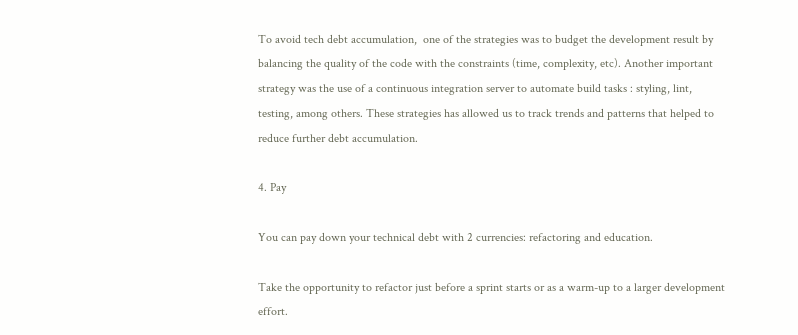To avoid tech debt accumulation,  one of the strategies was to budget the development result by balancing the quality of the code with the constraints (time, complexity, etc). Another important strategy was the use of a continuous integration server to automate build tasks : styling, lint, testing, among others. These strategies has allowed us to track trends and patterns that helped to reduce further debt accumulation.

4. Pay

You can pay down your technical debt with 2 currencies: refactoring and education.

Take the opportunity to refactor just before a sprint starts or as a warm-up to a larger development effort.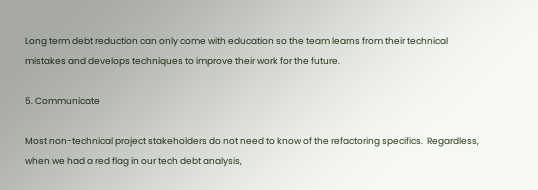Long term debt reduction can only come with education so the team learns from their technical mistakes and develops techniques to improve their work for the future.

5. Communicate

Most non-technical project stakeholders do not need to know of the refactoring specifics.  Regardless, when we had a red flag in our tech debt analysis,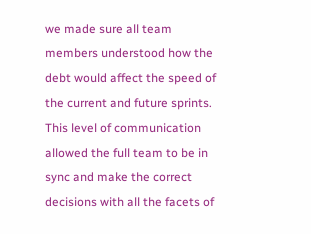we made sure all team members understood how the debt would affect the speed of the current and future sprints. This level of communication allowed the full team to be in sync and make the correct decisions with all the facets of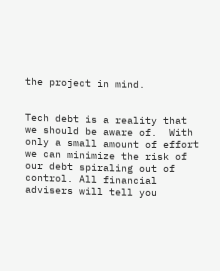the project in mind.


Tech debt is a reality that we should be aware of.  With only a small amount of effort we can minimize the risk of our debt spiraling out of control. All financial advisers will tell you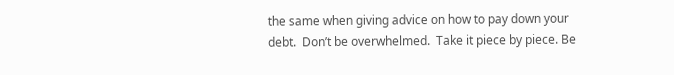the same when giving advice on how to pay down your debt.  Don’t be overwhelmed.  Take it piece by piece. Be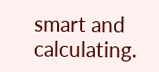smart and calculating.